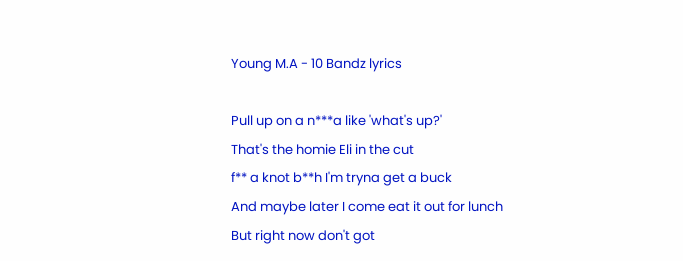Young M.A - 10 Bandz lyrics

Pull up on a n***a like 'what's up?'
That's the homie Eli in the cut
f** a knot b**h I'm tryna get a buck
And maybe later I come eat it out for lunch
But right now don't got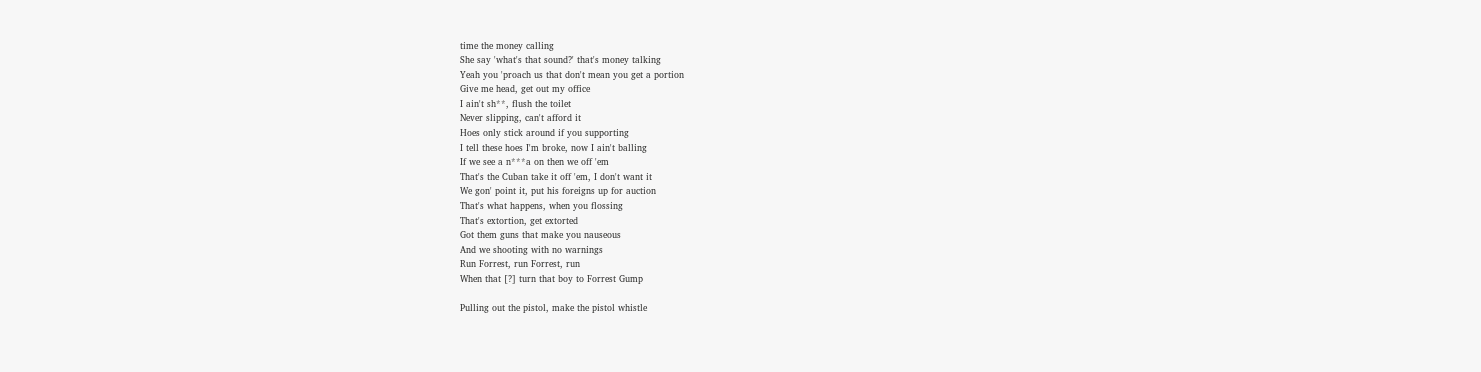time the money calling
She say 'what's that sound?' that's money talking
Yeah you 'proach us that don't mean you get a portion
Give me head, get out my office
I ain't sh**, flush the toilet
Never slipping, can't afford it
Hoes only stick around if you supporting
I tell these hoes I'm broke, now I ain't balling
If we see a n***a on then we off 'em
That's the Cuban take it off 'em, I don't want it
We gon' point it, put his foreigns up for auction
That's what happens, when you flossing
That's extortion, get extorted
Got them guns that make you nauseous
And we shooting with no warnings
Run Forrest, run Forrest, run
When that [?] turn that boy to Forrest Gump

Pulling out the pistol, make the pistol whistle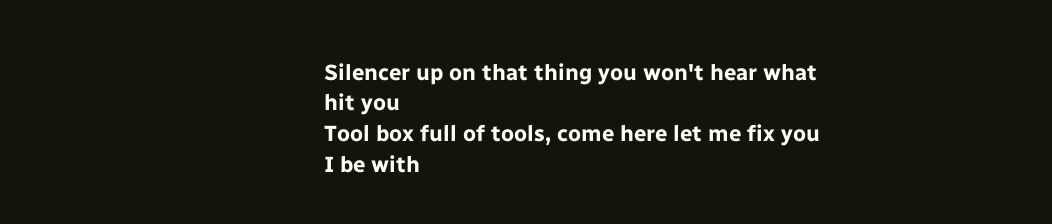Silencer up on that thing you won't hear what hit you
Tool box full of tools, come here let me fix you
I be with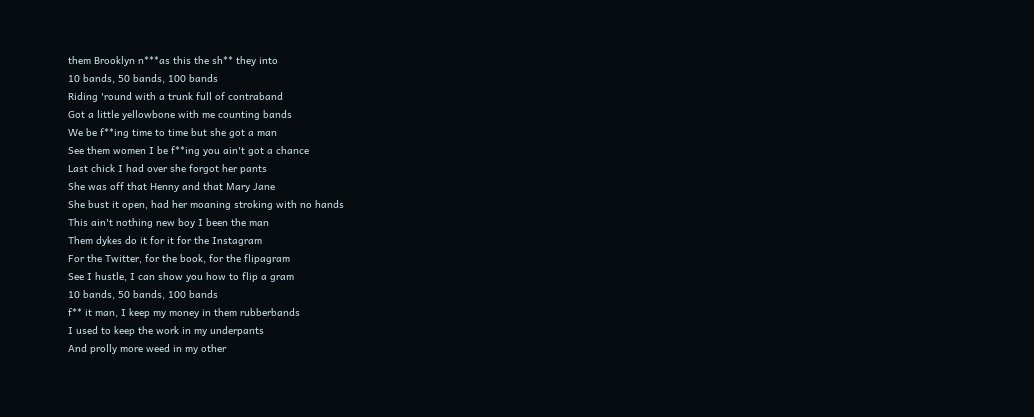them Brooklyn n***as this the sh** they into
10 bands, 50 bands, 100 bands
Riding 'round with a trunk full of contraband
Got a little yellowbone with me counting bands
We be f**ing time to time but she got a man
See them women I be f**ing you ain't got a chance
Last chick I had over she forgot her pants
She was off that Henny and that Mary Jane
She bust it open, had her moaning stroking with no hands
This ain't nothing new boy I been the man
Them dykes do it for it for the Instagram
For the Twitter, for the book, for the flipagram
See I hustle, I can show you how to flip a gram
10 bands, 50 bands, 100 bands
f** it man, I keep my money in them rubberbands
I used to keep the work in my underpants
And prolly more weed in my other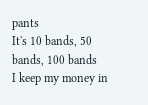pants
It's 10 bands, 50 bands, 100 bands
I keep my money in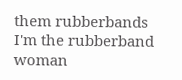them rubberbands
I'm the rubberband woman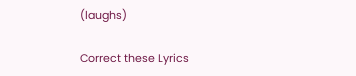(laughs)

Correct these Lyrics